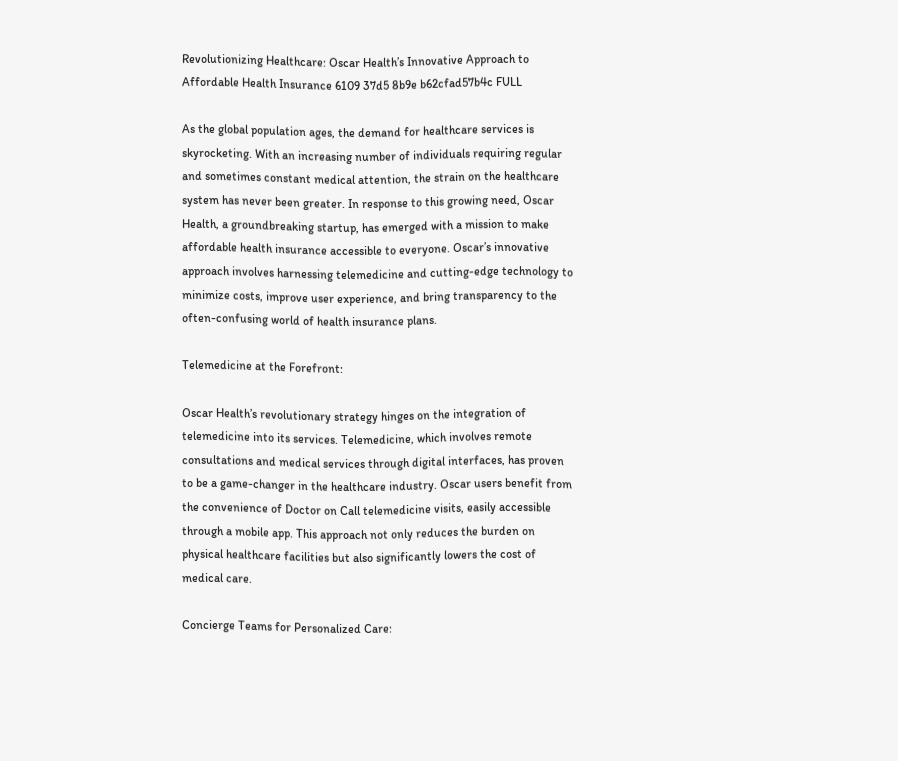Revolutionizing Healthcare: Oscar Health’s Innovative Approach to Affordable Health Insurance 6109 37d5 8b9e b62cfad57b4c FULL

As the global population ages, the demand for healthcare services is skyrocketing. With an increasing number of individuals requiring regular and sometimes constant medical attention, the strain on the healthcare system has never been greater. In response to this growing need, Oscar Health, a groundbreaking startup, has emerged with a mission to make affordable health insurance accessible to everyone. Oscar’s innovative approach involves harnessing telemedicine and cutting-edge technology to minimize costs, improve user experience, and bring transparency to the often-confusing world of health insurance plans.

Telemedicine at the Forefront:

Oscar Health’s revolutionary strategy hinges on the integration of telemedicine into its services. Telemedicine, which involves remote consultations and medical services through digital interfaces, has proven to be a game-changer in the healthcare industry. Oscar users benefit from the convenience of Doctor on Call telemedicine visits, easily accessible through a mobile app. This approach not only reduces the burden on physical healthcare facilities but also significantly lowers the cost of medical care.

Concierge Teams for Personalized Care: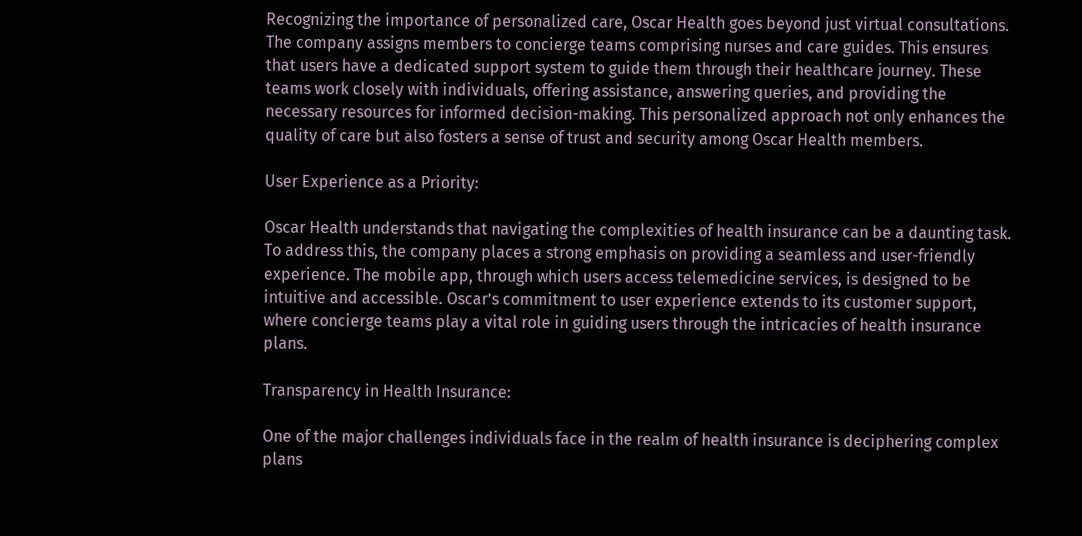Recognizing the importance of personalized care, Oscar Health goes beyond just virtual consultations. The company assigns members to concierge teams comprising nurses and care guides. This ensures that users have a dedicated support system to guide them through their healthcare journey. These teams work closely with individuals, offering assistance, answering queries, and providing the necessary resources for informed decision-making. This personalized approach not only enhances the quality of care but also fosters a sense of trust and security among Oscar Health members.

User Experience as a Priority:

Oscar Health understands that navigating the complexities of health insurance can be a daunting task. To address this, the company places a strong emphasis on providing a seamless and user-friendly experience. The mobile app, through which users access telemedicine services, is designed to be intuitive and accessible. Oscar’s commitment to user experience extends to its customer support, where concierge teams play a vital role in guiding users through the intricacies of health insurance plans.

Transparency in Health Insurance:

One of the major challenges individuals face in the realm of health insurance is deciphering complex plans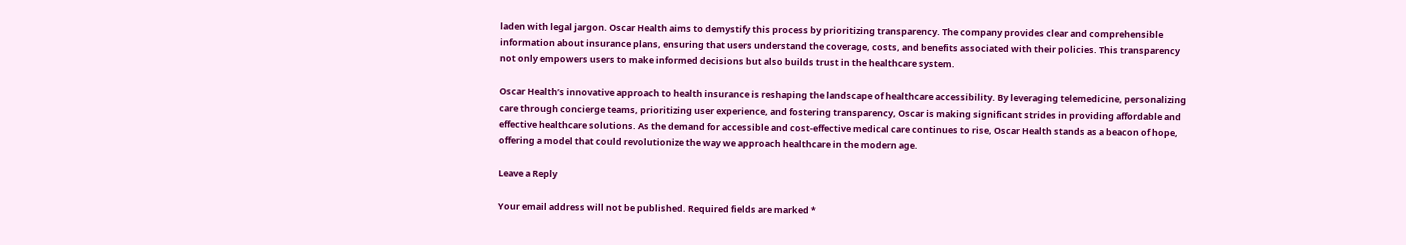laden with legal jargon. Oscar Health aims to demystify this process by prioritizing transparency. The company provides clear and comprehensible information about insurance plans, ensuring that users understand the coverage, costs, and benefits associated with their policies. This transparency not only empowers users to make informed decisions but also builds trust in the healthcare system.

Oscar Health’s innovative approach to health insurance is reshaping the landscape of healthcare accessibility. By leveraging telemedicine, personalizing care through concierge teams, prioritizing user experience, and fostering transparency, Oscar is making significant strides in providing affordable and effective healthcare solutions. As the demand for accessible and cost-effective medical care continues to rise, Oscar Health stands as a beacon of hope, offering a model that could revolutionize the way we approach healthcare in the modern age.

Leave a Reply

Your email address will not be published. Required fields are marked *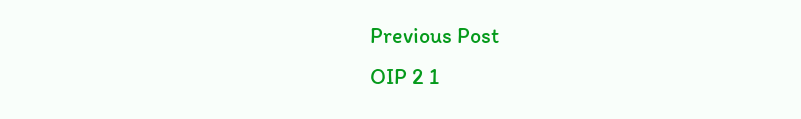Previous Post
OIP 2 1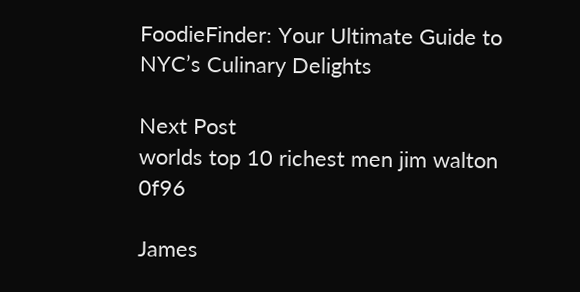FoodieFinder: Your Ultimate Guide to NYC’s Culinary Delights

Next Post
worlds top 10 richest men jim walton 0f96

James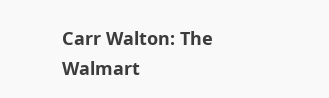Carr Walton: The Walmart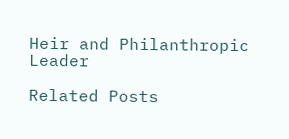Heir and Philanthropic Leader

Related Posts